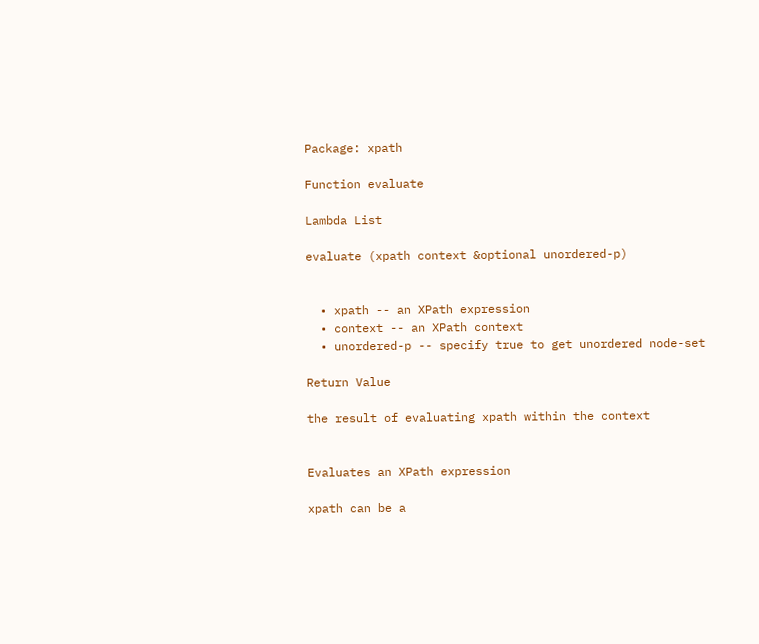Package: xpath

Function evaluate

Lambda List

evaluate (xpath context &optional unordered-p)


  • xpath -- an XPath expression
  • context -- an XPath context
  • unordered-p -- specify true to get unordered node-set

Return Value

the result of evaluating xpath within the context


Evaluates an XPath expression

xpath can be a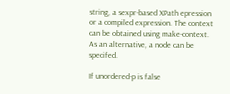string, a sexpr-based XPath epression or a compiled expression. The context can be obtained using make-context. As an alternative, a node can be specifed.

If unordered-p is false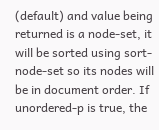(default) and value being returned is a node-set, it will be sorted using sort-node-set so its nodes will be in document order. If unordered-p is true, the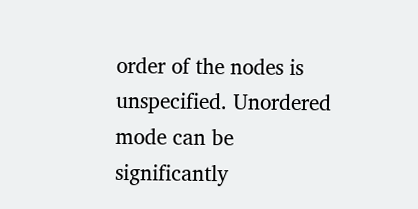order of the nodes is unspecified. Unordered mode can be significantly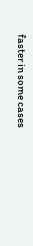faster in some cases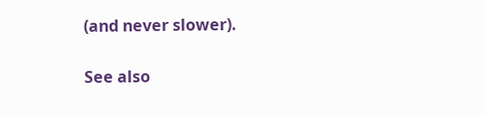(and never slower).

See also